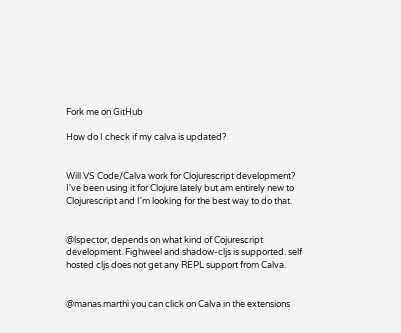Fork me on GitHub

How do I check if my calva is updated?


Will VS Code/Calva work for Clojurescript development? I've been using it for Clojure lately but am entirely new to Clojurescript and I'm looking for the best way to do that.


@lspector, depends on what kind of Cojurescript development. Fighweel and shadow-cljs is supported. self hosted cljs does not get any REPL support from Calva.


@manas.marthi you can click on Calva in the extensions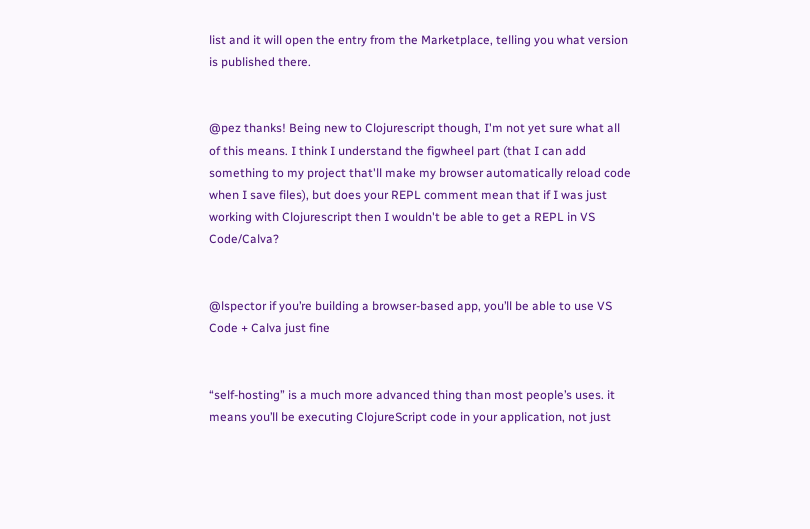list and it will open the entry from the Marketplace, telling you what version is published there.


@pez thanks! Being new to Clojurescript though, I'm not yet sure what all of this means. I think I understand the figwheel part (that I can add something to my project that'll make my browser automatically reload code when I save files), but does your REPL comment mean that if I was just working with Clojurescript then I wouldn't be able to get a REPL in VS Code/Calva?


@lspector if you’re building a browser-based app, you’ll be able to use VS Code + Calva just fine


“self-hosting” is a much more advanced thing than most people’s uses. it means you’ll be executing ClojureScript code in your application, not just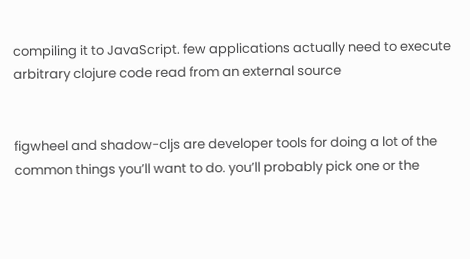compiling it to JavaScript. few applications actually need to execute arbitrary clojure code read from an external source


figwheel and shadow-cljs are developer tools for doing a lot of the common things you’ll want to do. you’ll probably pick one or the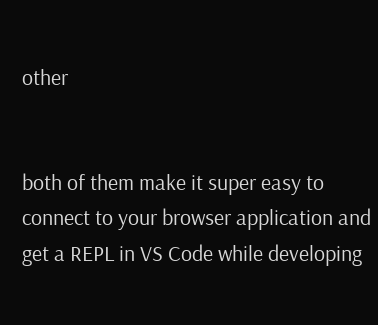other


both of them make it super easy to connect to your browser application and get a REPL in VS Code while developing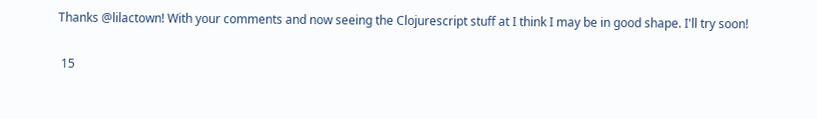Thanks @lilactown! With your comments and now seeing the Clojurescript stuff at I think I may be in good shape. I'll try soon!

 15